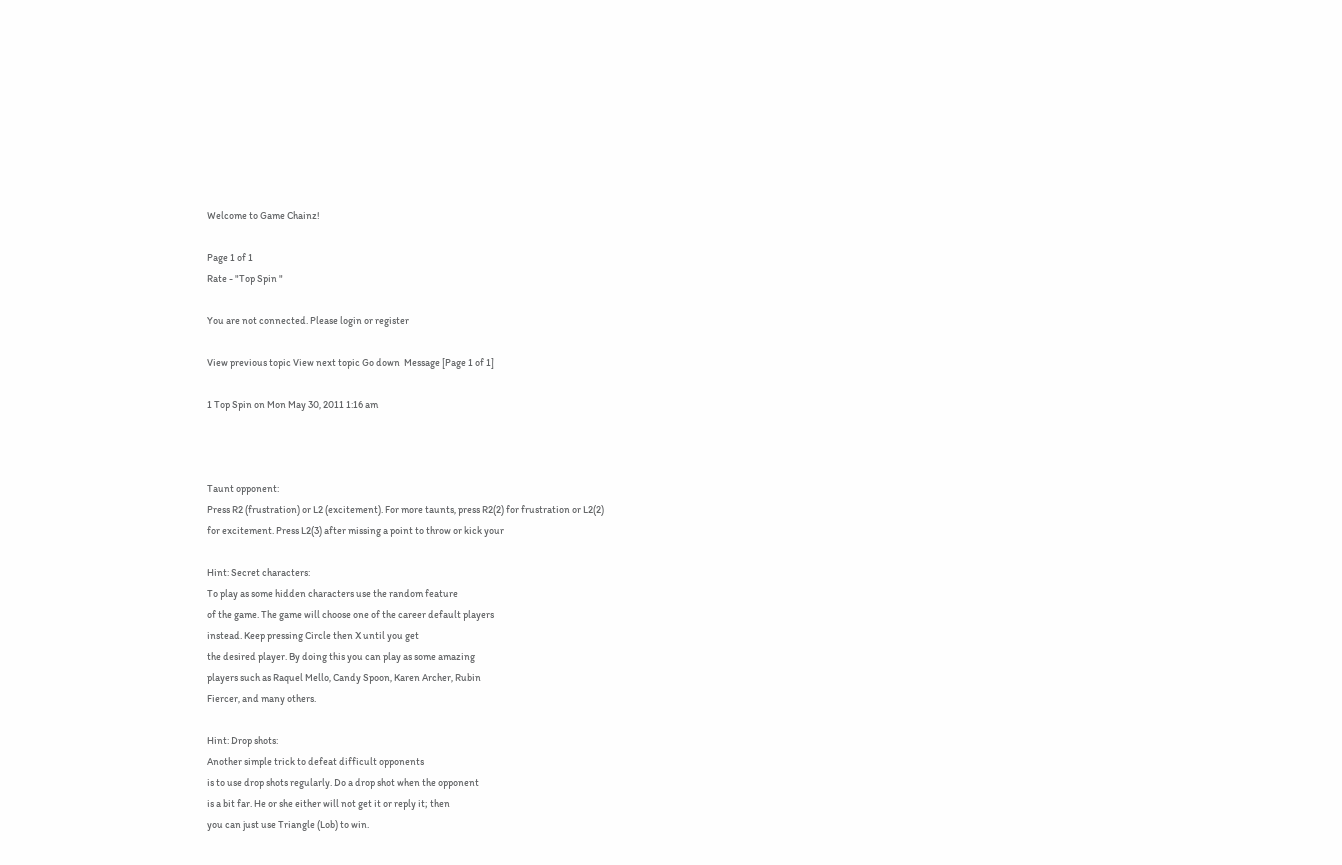Welcome to Game Chainz!

Page 1 of 1
Rate - "Top Spin "

You are not connected. Please login or register

View previous topic View next topic Go down  Message [Page 1 of 1]

1 Top Spin on Mon May 30, 2011 1:16 am



Taunt opponent:
Press R2 (frustration) or L2 (excitement). For more taunts, press R2(2) for frustration or L2(2)
for excitement. Press L2(3) after missing a point to throw or kick your

Hint: Secret characters:
To play as some hidden characters use the random feature
of the game. The game will choose one of the career default players
instead. Keep pressing Circle then X until you get
the desired player. By doing this you can play as some amazing
players such as Raquel Mello, Candy Spoon, Karen Archer, Rubin
Fiercer, and many others.

Hint: Drop shots:
Another simple trick to defeat difficult opponents
is to use drop shots regularly. Do a drop shot when the opponent
is a bit far. He or she either will not get it or reply it; then
you can just use Triangle (Lob) to win.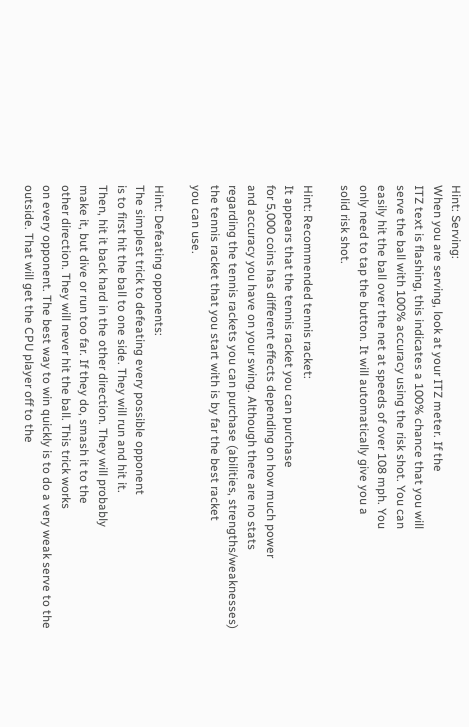Hint: Serving:
When you are serving, look at your ITZ meter. If the
ITZ text is flashing, this indicates a 100% chance that you will
serve the ball with 100% accuracy using the risk shot. You can
easily hit the ball over the net at speeds of over 108 mph. You
only need to tap the button. It will automatically give you a
solid risk shot.

Hint: Recommended tennis racket:
It appears that the tennis racket you can purchase
for 5,000 coins has different effects depending on how much power
and accuracy you have on your swing. Although there are no stats
regarding the tennis rackets you can purchase (abilities, strengths/weaknesses)
the tennis racket that you start with is by far the best racket
you can use.

Hint: Defeating opponents:
The simplest trick to defeating every possible opponent
is to first hit the ball to one side. They will run and hit it.
Then, hit it back hard in the other direction. They will probably
make it, but dive or run too far. If they do, smash it to the
other direction. They will never hit the ball. This trick works
on every opponent. The best way to win quickly is to do a very weak serve to the
outside. That will get the CPU player off to the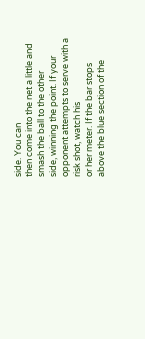side. You can
then come into the net a little and smash the ball to the other
side, winning the point. If your opponent attempts to serve with a risk shot, watch his
or her meter. If the bar stops above the blue section of the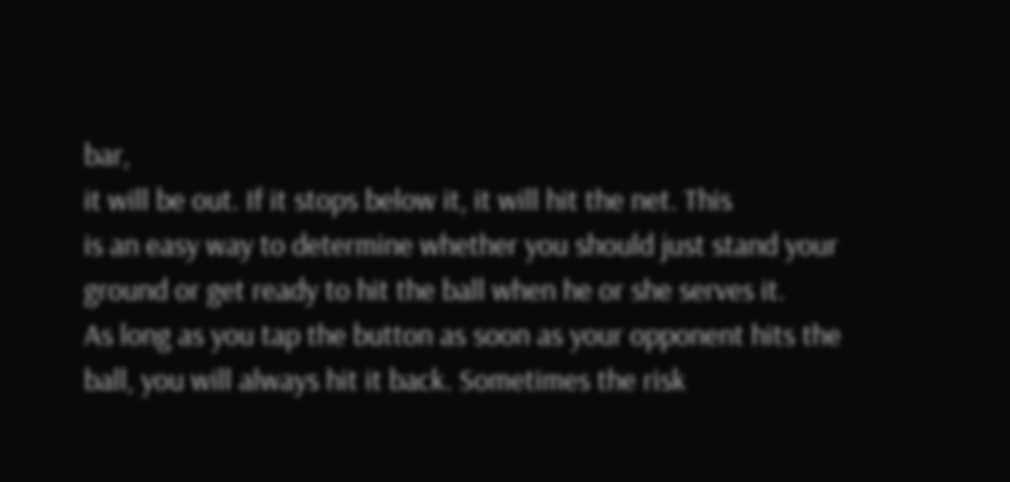bar,
it will be out. If it stops below it, it will hit the net. This
is an easy way to determine whether you should just stand your
ground or get ready to hit the ball when he or she serves it.
As long as you tap the button as soon as your opponent hits the
ball, you will always hit it back. Sometimes the risk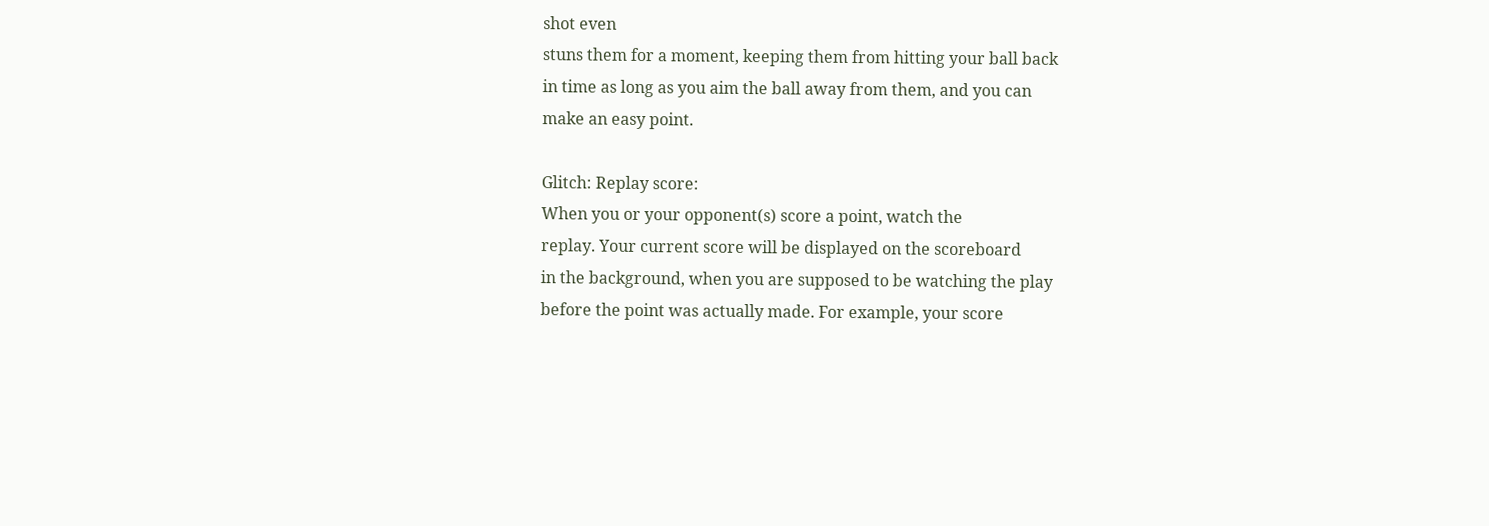shot even
stuns them for a moment, keeping them from hitting your ball back
in time as long as you aim the ball away from them, and you can
make an easy point.

Glitch: Replay score:
When you or your opponent(s) score a point, watch the
replay. Your current score will be displayed on the scoreboard
in the background, when you are supposed to be watching the play
before the point was actually made. For example, your score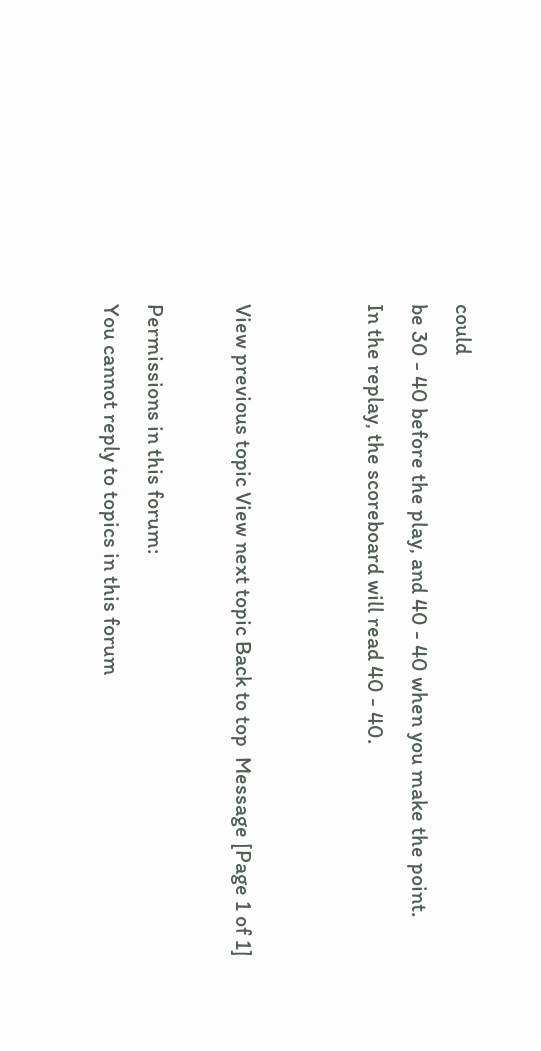could
be 30 - 40 before the play, and 40 - 40 when you make the point.
In the replay, the scoreboard will read 40 - 40.


View previous topic View next topic Back to top  Message [Page 1 of 1]

Permissions in this forum:
You cannot reply to topics in this forum